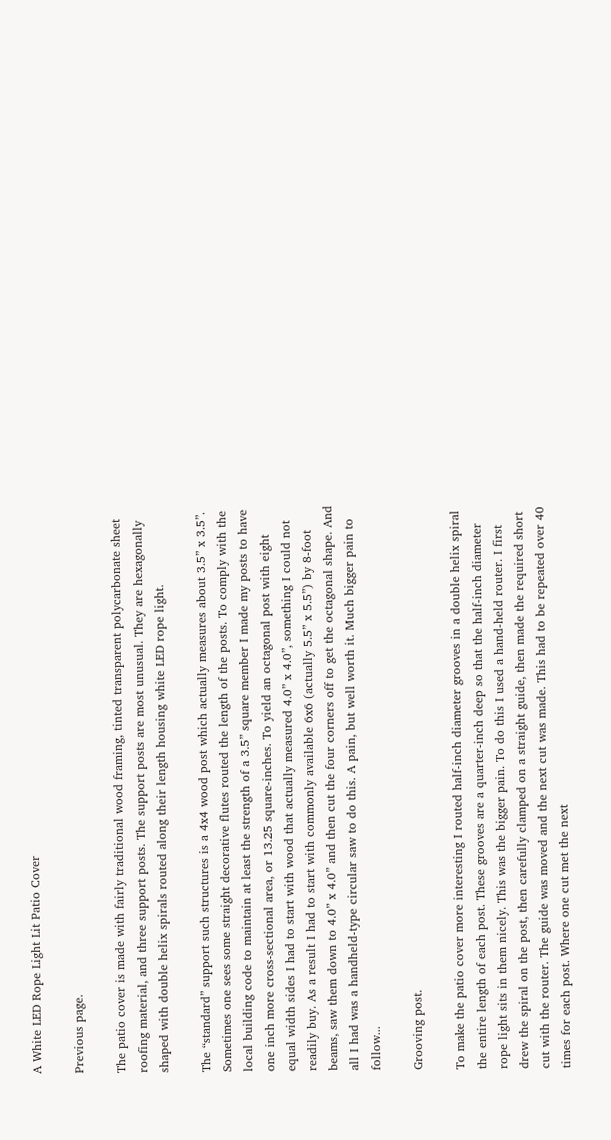A White LED Rope Light Lit Patio Cover

Previous page.

The patio cover is made with fairly traditional wood framing, tinted transparent polycarbonate sheet roofing material, and three support posts. The support posts are most unusual. They are hexagonally shaped with double helix spirals routed along their length housing white LED rope light.

The “standard” support such structures is a 4x4 wood post which actually measures about 3.5” x 3.5”. Sometimes one sees some straight decorative flutes routed the length of the posts. To comply with the local building code to maintain at least the strength of a 3.5” square member I made my posts to have one inch more cross-sectional area, or 13.25 square-inches. To yield an octagonal post with eight equal width sides I had to start with wood that actually measured 4.0” x 4.0”, something I could not readily buy. As a result I had to start with commonly available 6x6 (actually 5.5” x 5.5”) by 8-foot beams, saw them down to 4.0” x 4.0” and then cut the four corners off to get the octagonal shape. And all I had was a handheld-type circular saw to do this. A pain, but well worth it. Much bigger pain to follow...

Grooving post.

To make the patio cover more interesting I routed half-inch diameter grooves in a double helix spiral the entire length of each post. These grooves are a quarter-inch deep so that the half-inch diameter rope light sits in them nicely. This was the bigger pain. To do this I used a hand-held router. I first drew the spiral on the post, then carefully clamped on a straight guide, then made the required short cut with the router. The guide was moved and the next cut was made. This had to be repeated over 40 times for each post. Where one cut met the next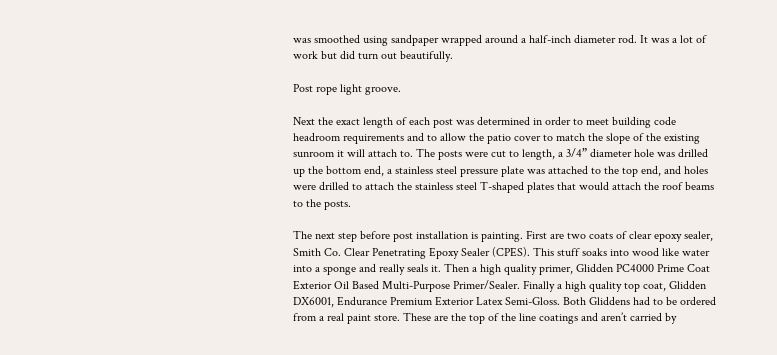was smoothed using sandpaper wrapped around a half-inch diameter rod. It was a lot of work but did turn out beautifully.

Post rope light groove.

Next the exact length of each post was determined in order to meet building code headroom requirements and to allow the patio cover to match the slope of the existing sunroom it will attach to. The posts were cut to length, a 3/4” diameter hole was drilled up the bottom end, a stainless steel pressure plate was attached to the top end, and holes were drilled to attach the stainless steel T-shaped plates that would attach the roof beams to the posts.

The next step before post installation is painting. First are two coats of clear epoxy sealer, Smith Co. Clear Penetrating Epoxy Sealer (CPES). This stuff soaks into wood like water into a sponge and really seals it. Then a high quality primer, Glidden PC4000 Prime Coat Exterior Oil Based Multi-Purpose Primer/Sealer. Finally a high quality top coat, Glidden DX6001, Endurance Premium Exterior Latex Semi-Gloss. Both Gliddens had to be ordered from a real paint store. These are the top of the line coatings and aren’t carried by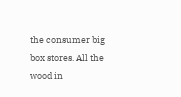the consumer big box stores. All the wood in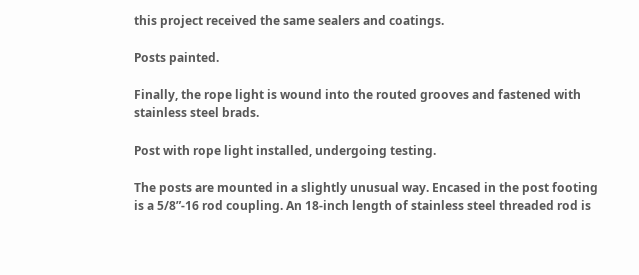this project received the same sealers and coatings.

Posts painted.

Finally, the rope light is wound into the routed grooves and fastened with stainless steel brads.

Post with rope light installed, undergoing testing.

The posts are mounted in a slightly unusual way. Encased in the post footing is a 5/8”-16 rod coupling. An 18-inch length of stainless steel threaded rod is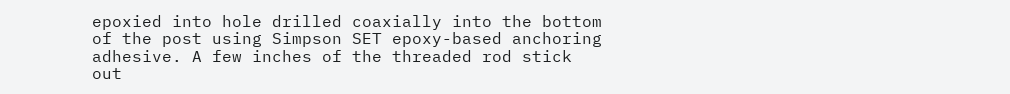epoxied into hole drilled coaxially into the bottom of the post using Simpson SET epoxy-based anchoring adhesive. A few inches of the threaded rod stick out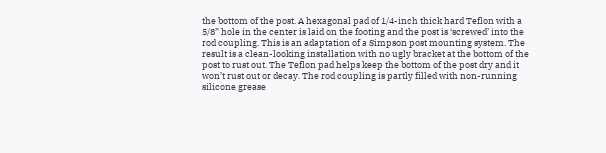the bottom of the post. A hexagonal pad of 1/4-inch thick hard Teflon with a 5/8” hole in the center is laid on the footing and the post is ‘screwed’ into the rod coupling. This is an adaptation of a Simpson post mounting system. The result is a clean-looking installation with no ugly bracket at the bottom of the post to rust out. The Teflon pad helps keep the bottom of the post dry and it won’t rust out or decay. The rod coupling is partly filled with non-running silicone grease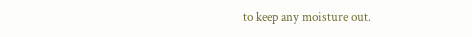to keep any moisture out.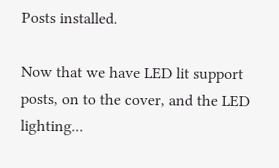Posts installed.

Now that we have LED lit support posts, on to the cover, and the LED lighting...